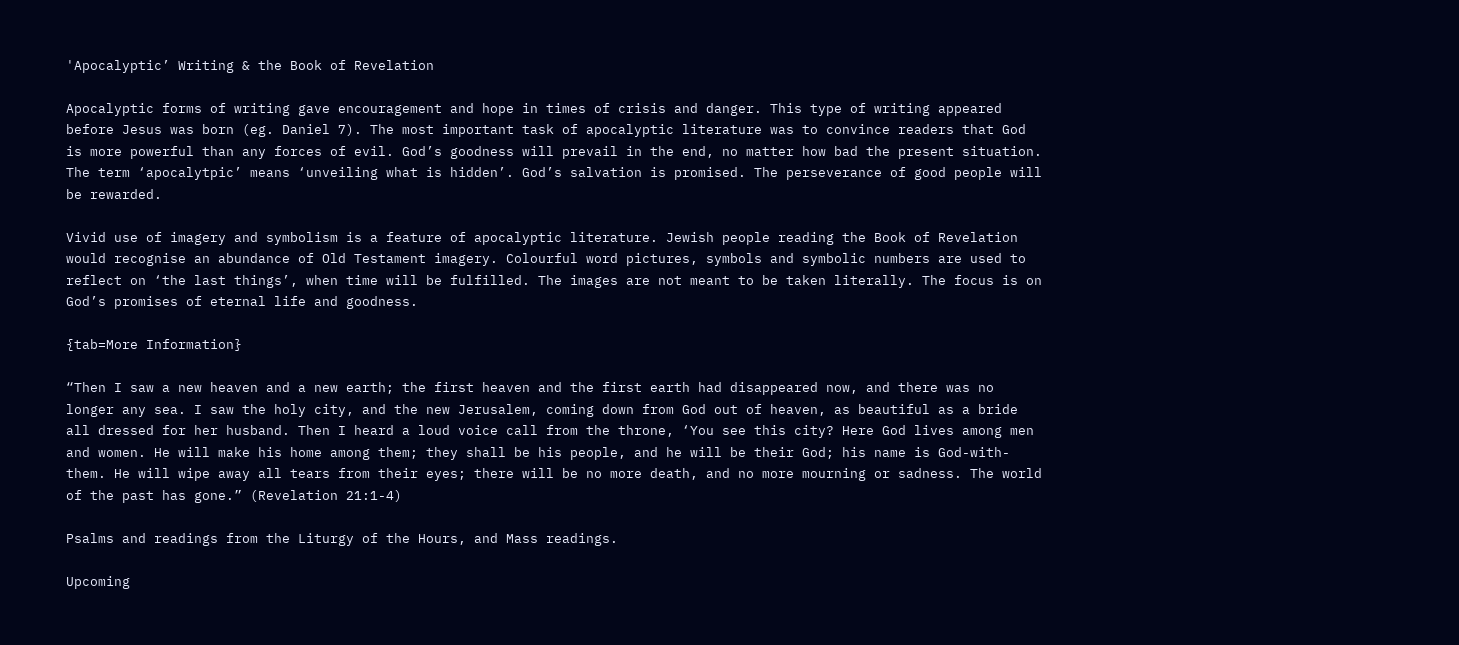'Apocalyptic’ Writing & the Book of Revelation

Apocalyptic forms of writing gave encouragement and hope in times of crisis and danger. This type of writing appeared before Jesus was born (eg. Daniel 7). The most important task of apocalyptic literature was to convince readers that God is more powerful than any forces of evil. God’s goodness will prevail in the end, no matter how bad the present situation. The term ‘apocalytpic’ means ‘unveiling what is hidden’. God’s salvation is promised. The perseverance of good people will be rewarded.

Vivid use of imagery and symbolism is a feature of apocalyptic literature. Jewish people reading the Book of Revelation would recognise an abundance of Old Testament imagery. Colourful word pictures, symbols and symbolic numbers are used to reflect on ‘the last things’, when time will be fulfilled. The images are not meant to be taken literally. The focus is on God’s promises of eternal life and goodness.

{tab=More Information}

“Then I saw a new heaven and a new earth; the first heaven and the first earth had disappeared now, and there was no longer any sea. I saw the holy city, and the new Jerusalem, coming down from God out of heaven, as beautiful as a bride all dressed for her husband. Then I heard a loud voice call from the throne, ‘You see this city? Here God lives among men and women. He will make his home among them; they shall be his people, and he will be their God; his name is God-with-them. He will wipe away all tears from their eyes; there will be no more death, and no more mourning or sadness. The world of the past has gone.” (Revelation 21:1-4)

Psalms and readings from the Liturgy of the Hours, and Mass readings.

Upcoming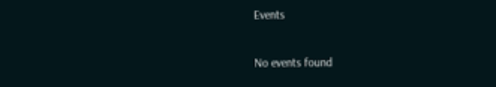Events

No events found